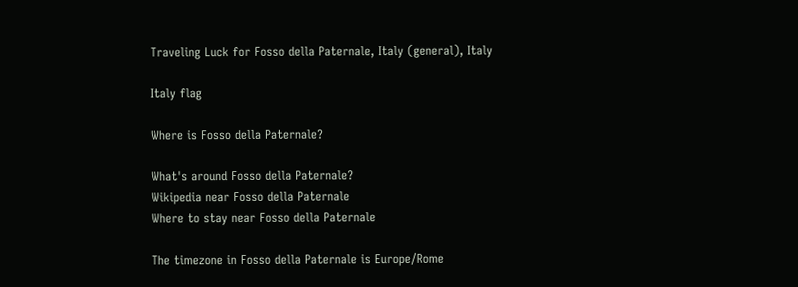Traveling Luck for Fosso della Paternale, Italy (general), Italy

Italy flag

Where is Fosso della Paternale?

What's around Fosso della Paternale?
Wikipedia near Fosso della Paternale
Where to stay near Fosso della Paternale

The timezone in Fosso della Paternale is Europe/Rome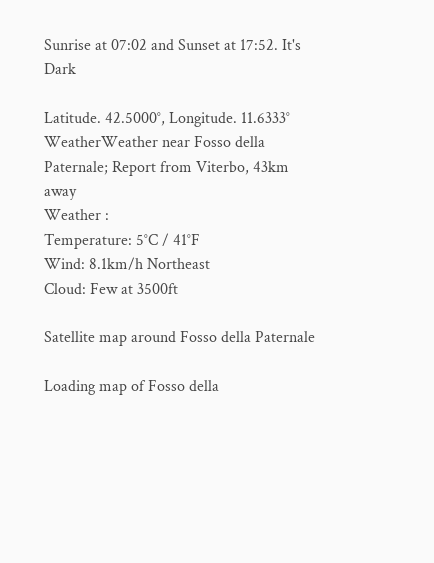Sunrise at 07:02 and Sunset at 17:52. It's Dark

Latitude. 42.5000°, Longitude. 11.6333°
WeatherWeather near Fosso della Paternale; Report from Viterbo, 43km away
Weather :
Temperature: 5°C / 41°F
Wind: 8.1km/h Northeast
Cloud: Few at 3500ft

Satellite map around Fosso della Paternale

Loading map of Fosso della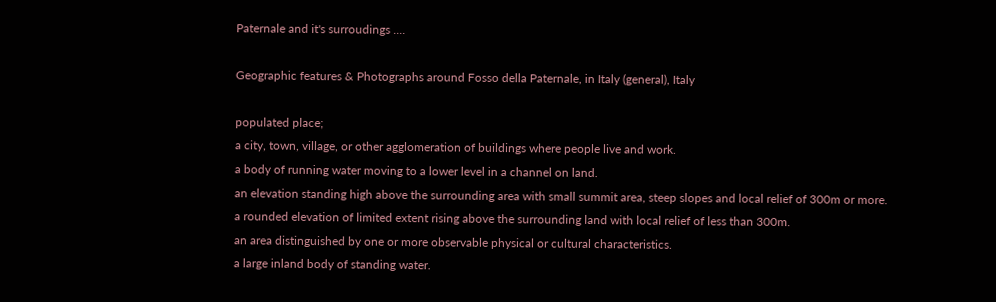Paternale and it's surroudings ....

Geographic features & Photographs around Fosso della Paternale, in Italy (general), Italy

populated place;
a city, town, village, or other agglomeration of buildings where people live and work.
a body of running water moving to a lower level in a channel on land.
an elevation standing high above the surrounding area with small summit area, steep slopes and local relief of 300m or more.
a rounded elevation of limited extent rising above the surrounding land with local relief of less than 300m.
an area distinguished by one or more observable physical or cultural characteristics.
a large inland body of standing water.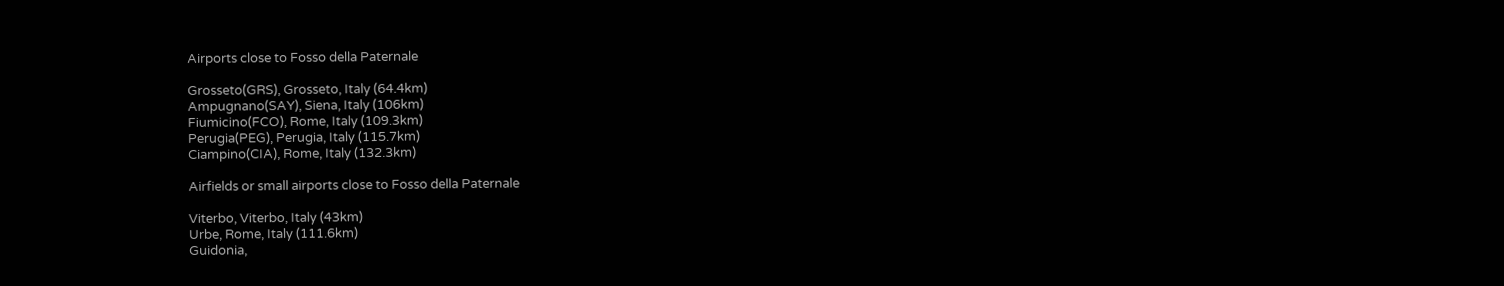Airports close to Fosso della Paternale

Grosseto(GRS), Grosseto, Italy (64.4km)
Ampugnano(SAY), Siena, Italy (106km)
Fiumicino(FCO), Rome, Italy (109.3km)
Perugia(PEG), Perugia, Italy (115.7km)
Ciampino(CIA), Rome, Italy (132.3km)

Airfields or small airports close to Fosso della Paternale

Viterbo, Viterbo, Italy (43km)
Urbe, Rome, Italy (111.6km)
Guidonia,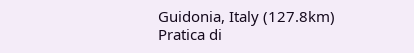Guidonia, Italy (127.8km)
Pratica di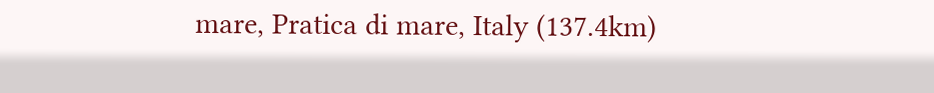mare, Pratica di mare, Italy (137.4km)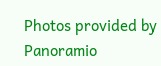Photos provided by Panoramio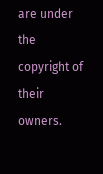are under the copyright of their owners.